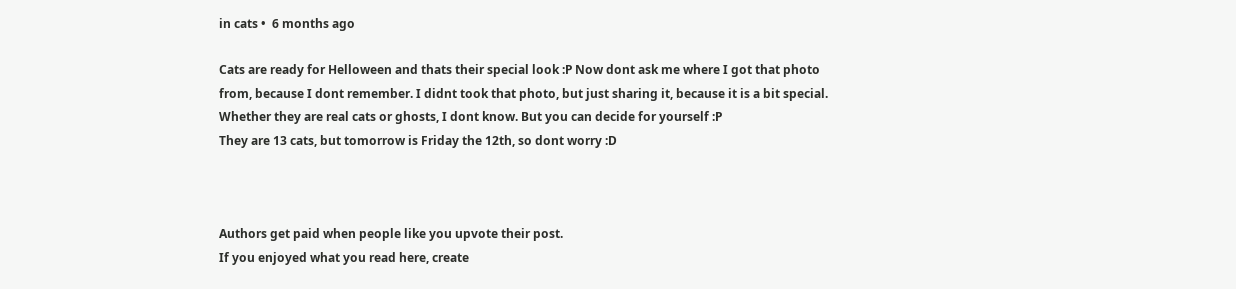in cats •  6 months ago

Cats are ready for Helloween and thats their special look :P Now dont ask me where I got that photo from, because I dont remember. I didnt took that photo, but just sharing it, because it is a bit special. Whether they are real cats or ghosts, I dont know. But you can decide for yourself :P
They are 13 cats, but tomorrow is Friday the 12th, so dont worry :D



Authors get paid when people like you upvote their post.
If you enjoyed what you read here, create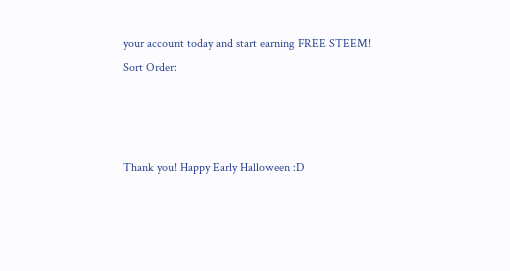your account today and start earning FREE STEEM!
Sort Order:



Thank you! Happy Early Halloween :D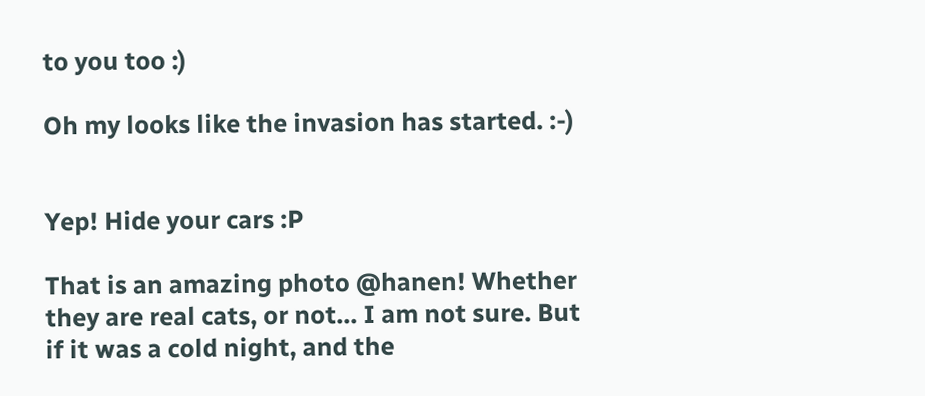to you too :)

Oh my looks like the invasion has started. :-)


Yep! Hide your cars :P

That is an amazing photo @hanen! Whether they are real cats, or not... I am not sure. But if it was a cold night, and the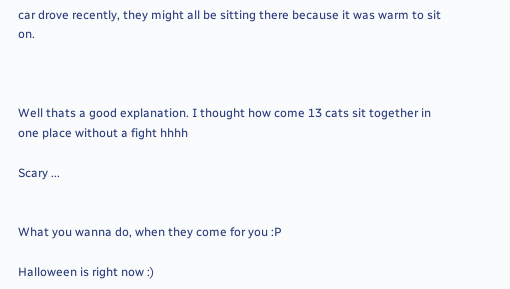car drove recently, they might all be sitting there because it was warm to sit on.



Well thats a good explanation. I thought how come 13 cats sit together in one place without a fight hhhh

Scary ...


What you wanna do, when they come for you :P

Halloween is right now :)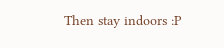Then stay indoors :P